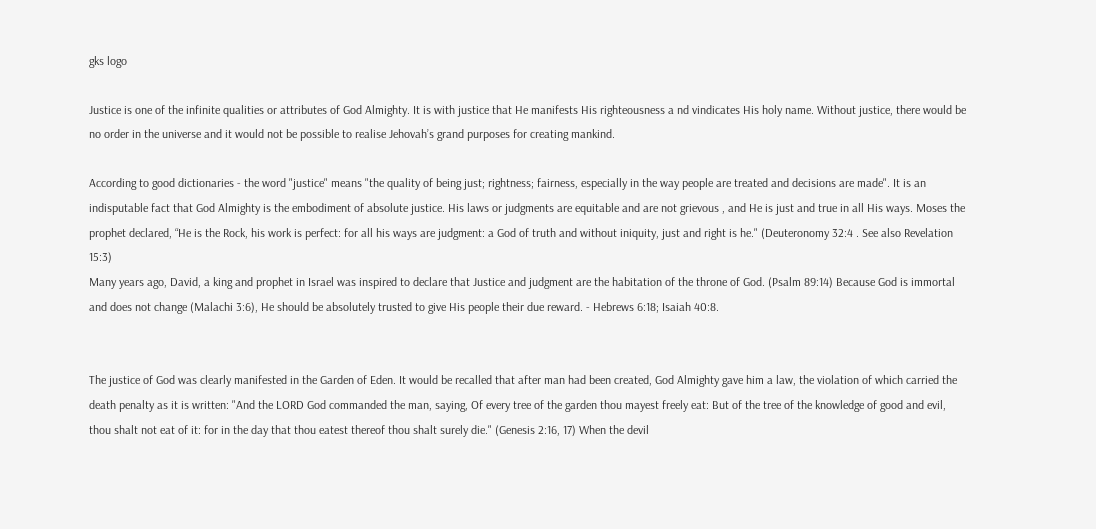gks logo

Justice is one of the infinite qualities or attributes of God Almighty. It is with justice that He manifests His righteousness a nd vindicates His holy name. Without justice, there would be no order in the universe and it would not be possible to realise Jehovah’s grand purposes for creating mankind.

According to good dictionaries - the word "justice" means "the quality of being just; rightness; fairness, especially in the way people are treated and decisions are made". It is an indisputable fact that God Almighty is the embodiment of absolute justice. His laws or judgments are equitable and are not grievous , and He is just and true in all His ways. Moses the prophet declared, “He is the Rock, his work is perfect: for all his ways are judgment: a God of truth and without iniquity, just and right is he." (Deuteronomy 32:4 . See also Revelation 15:3)
Many years ago, David, a king and prophet in Israel was inspired to declare that Justice and judgment are the habitation of the throne of God. (Psalm 89:14) Because God is immortal and does not change (Malachi 3:6), He should be absolutely trusted to give His people their due reward. - Hebrews 6:18; Isaiah 40:8.


The justice of God was clearly manifested in the Garden of Eden. It would be recalled that after man had been created, God Almighty gave him a law, the violation of which carried the death penalty as it is written: "And the LORD God commanded the man, saying, Of every tree of the garden thou mayest freely eat: But of the tree of the knowledge of good and evil, thou shalt not eat of it: for in the day that thou eatest thereof thou shalt surely die." (Genesis 2:16, 17) When the devil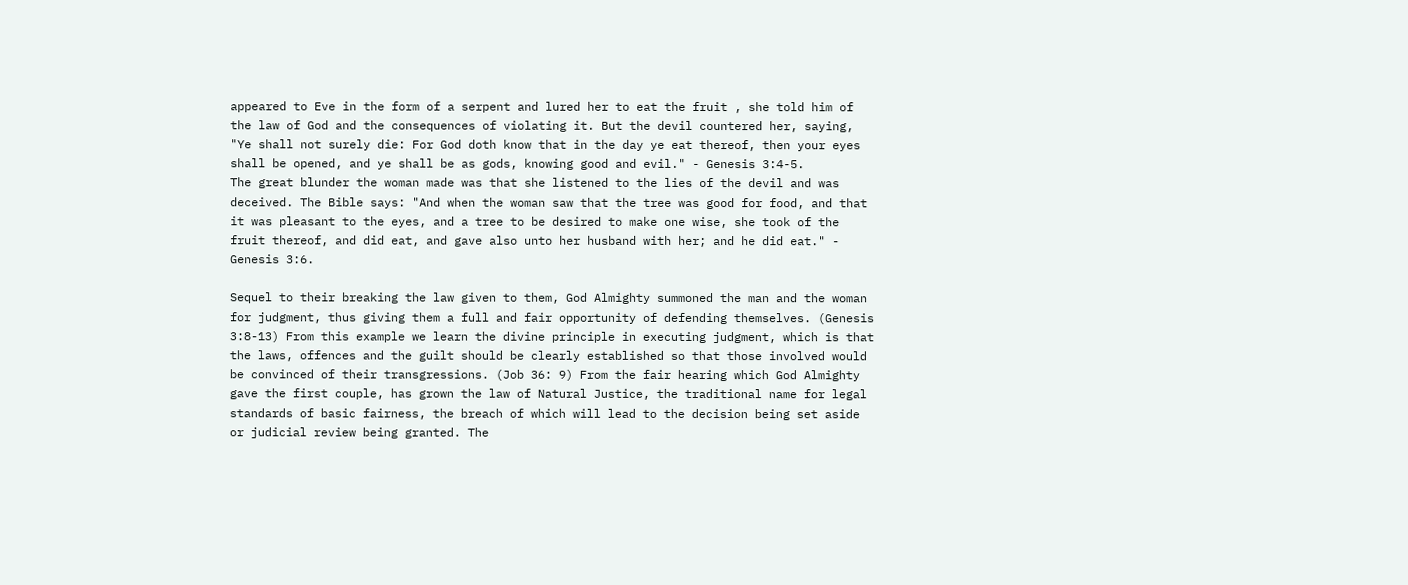appeared to Eve in the form of a serpent and lured her to eat the fruit , she told him of the law of God and the consequences of violating it. But the devil countered her, saying, "Ye shall not surely die: For God doth know that in the day ye eat thereof, then your eyes shall be opened, and ye shall be as gods, knowing good and evil." - Genesis 3:4-5.
The great blunder the woman made was that she listened to the lies of the devil and was deceived. The Bible says: "And when the woman saw that the tree was good for food, and that it was pleasant to the eyes, and a tree to be desired to make one wise, she took of the fruit thereof, and did eat, and gave also unto her husband with her; and he did eat." - Genesis 3:6.

Sequel to their breaking the law given to them, God Almighty summoned the man and the woman for judgment, thus giving them a full and fair opportunity of defending themselves. (Genesis 3:8-13) From this example we learn the divine principle in executing judgment, which is that the laws, offences and the guilt should be clearly established so that those involved would be convinced of their transgressions. (Job 36: 9) From the fair hearing which God Almighty gave the first couple, has grown the law of Natural Justice, the traditional name for legal standards of basic fairness, the breach of which will lead to the decision being set aside or judicial review being granted. The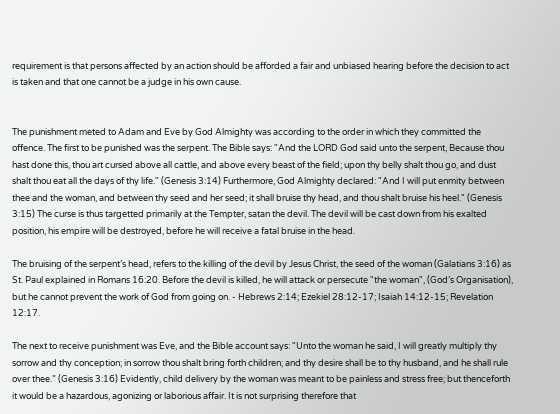requirement is that persons affected by an action should be afforded a fair and unbiased hearing before the decision to act is taken and that one cannot be a judge in his own cause.


The punishment meted to Adam and Eve by God Almighty was according to the order in which they committed the offence. The first to be punished was the serpent. The Bible says: "And the LORD God said unto the serpent, Because thou hast done this, thou art cursed above all cattle, and above every beast of the field; upon thy belly shalt thou go, and dust shalt thou eat all the days of thy life." (Genesis 3:14) Furthermore, God Almighty declared: "And I will put enmity between thee and the woman, and between thy seed and her seed; it shall bruise thy head, and thou shalt bruise his heel." (Genesis 3:15) The curse is thus targetted primarily at the Tempter, satan the devil. The devil will be cast down from his exalted position, his empire will be destroyed, before he will receive a fatal bruise in the head.

The bruising of the serpent’s head, refers to the killing of the devil by Jesus Christ, the seed of the woman (Galatians 3:16) as St. Paul explained in Romans 16:20. Before the devil is killed, he will attack or persecute "the woman", (God’s Organisation), but he cannot prevent the work of God from going on. - Hebrews 2:14; Ezekiel 28:12-17; Isaiah 14:12-15; Revelation 12:17.

The next to receive punishment was Eve, and the Bible account says: "Unto the woman he said, I will greatly multiply thy sorrow and thy conception; in sorrow thou shalt bring forth children; and thy desire shall be to thy husband, and he shall rule over thee.” (Genesis 3:16) Evidently, child delivery by the woman was meant to be painless and stress free; but thenceforth it would be a hazardous, agonizing or laborious affair. It is not surprising therefore that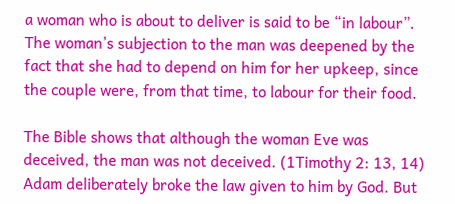a woman who is about to deliver is said to be “in labour”. The woman’s subjection to the man was deepened by the fact that she had to depend on him for her upkeep, since the couple were, from that time, to labour for their food.

The Bible shows that although the woman Eve was deceived, the man was not deceived. (1Timothy 2: 13, 14) Adam deliberately broke the law given to him by God. But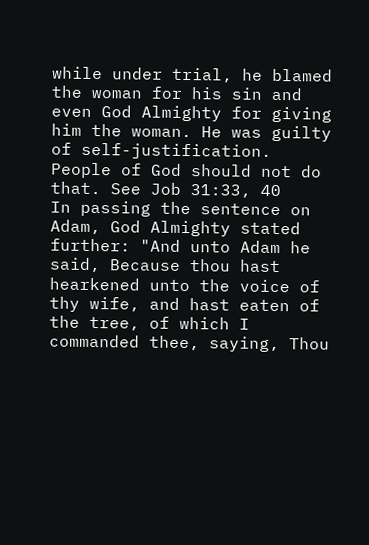while under trial, he blamed the woman for his sin and even God Almighty for giving him the woman. He was guilty of self-justification. People of God should not do that. See Job 31:33, 40
In passing the sentence on Adam, God Almighty stated further: "And unto Adam he said, Because thou hast hearkened unto the voice of thy wife, and hast eaten of the tree, of which I commanded thee, saying, Thou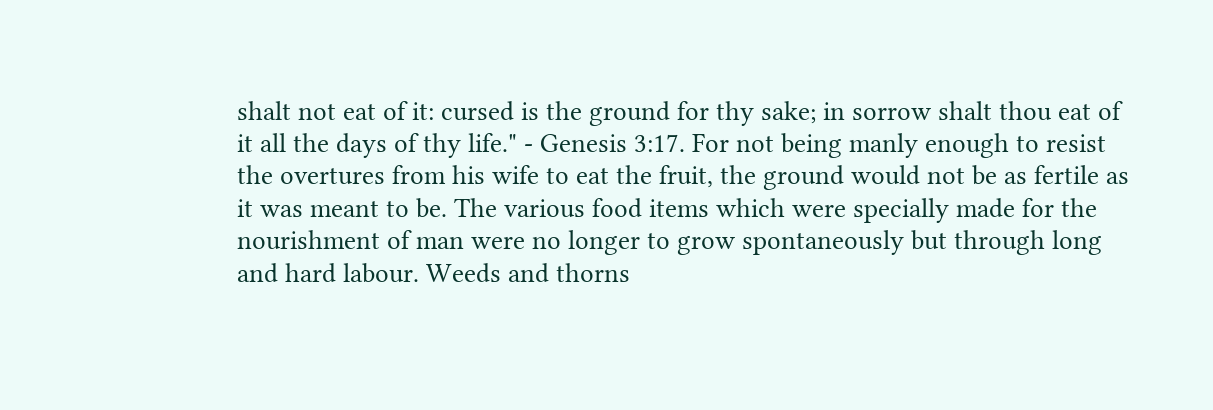shalt not eat of it: cursed is the ground for thy sake; in sorrow shalt thou eat of it all the days of thy life." - Genesis 3:17. For not being manly enough to resist the overtures from his wife to eat the fruit, the ground would not be as fertile as it was meant to be. The various food items which were specially made for the nourishment of man were no longer to grow spontaneously but through long and hard labour. Weeds and thorns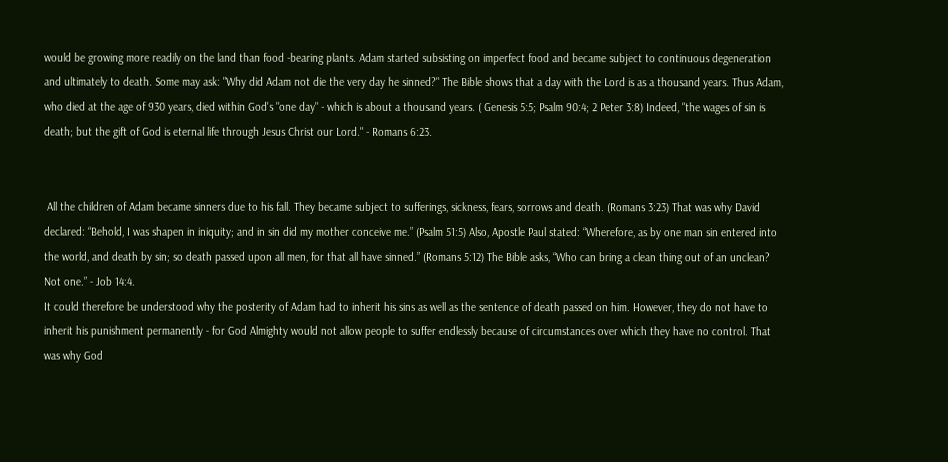would be growing more readily on the land than food -bearing plants. Adam started subsisting on imperfect food and became subject to continuous degeneration and ultimately to death. Some may ask: "Why did Adam not die the very day he sinned?" The Bible shows that a day with the Lord is as a thousand years. Thus Adam, who died at the age of 930 years, died within God's "one day" - which is about a thousand years. ( Genesis 5:5; Psalm 90:4; 2 Peter 3:8) Indeed, "the wages of sin is death; but the gift of God is eternal life through Jesus Christ our Lord." - Romans 6:23.


 All the children of Adam became sinners due to his fall. They became subject to sufferings, sickness, fears, sorrows and death. (Romans 3:23) That was why David declared: “Behold, I was shapen in iniquity; and in sin did my mother conceive me.” (Psalm 51:5) Also, Apostle Paul stated: “Wherefore, as by one man sin entered into the world, and death by sin; so death passed upon all men, for that all have sinned.” (Romans 5:12) The Bible asks, “Who can bring a clean thing out of an unclean? Not one.” - Job 14:4.
It could therefore be understood why the posterity of Adam had to inherit his sins as well as the sentence of death passed on him. However, they do not have to inherit his punishment permanently - for God Almighty would not allow people to suffer endlessly because of circumstances over which they have no control. That was why God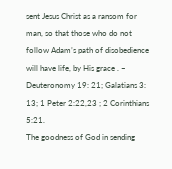sent Jesus Christ as a ransom for man, so that those who do not follow Adam’s path of disobedience will have life, by His grace . – Deuteronomy 19: 21; Galatians 3: 13; 1 Peter 2:22,23 ; 2 Corinthians 5:21.
The goodness of God in sending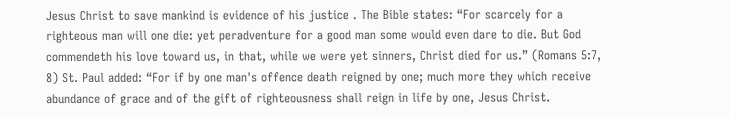Jesus Christ to save mankind is evidence of his justice . The Bible states: “For scarcely for a righteous man will one die: yet peradventure for a good man some would even dare to die. But God commendeth his love toward us, in that, while we were yet sinners, Christ died for us.” (Romans 5:7, 8) St. Paul added: “For if by one man's offence death reigned by one; much more they which receive abundance of grace and of the gift of righteousness shall reign in life by one, Jesus Christ.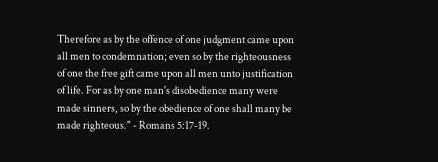Therefore as by the offence of one judgment came upon all men to condemnation; even so by the righteousness of one the free gift came upon all men unto justification of life. For as by one man's disobedience many were made sinners, so by the obedience of one shall many be made righteous." - Romans 5:17-19.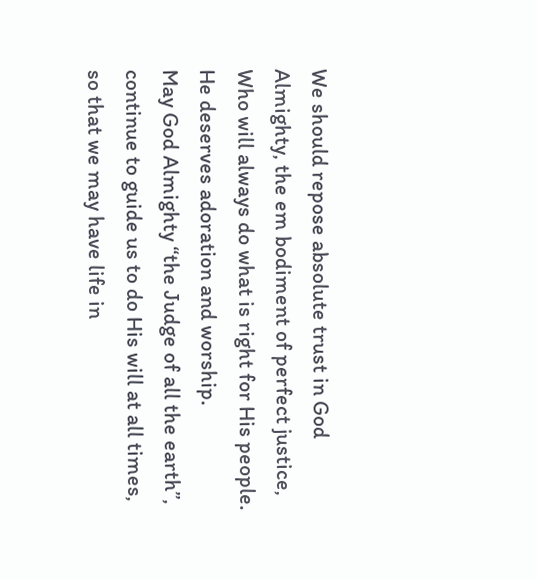We should repose absolute trust in God Almighty, the em bodiment of perfect justice, Who will always do what is right for His people. He deserves adoration and worship.
May God Almighty “the Judge of all the earth”, continue to guide us to do His will at all times, so that we may have life in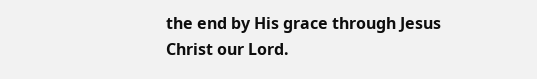the end by His grace through Jesus Christ our Lord.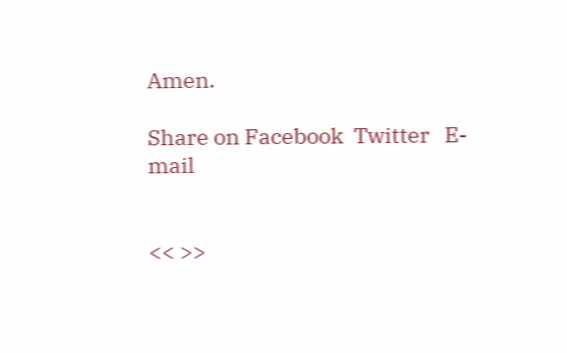Amen.

Share on Facebook  Twitter   E-mail


<< >>